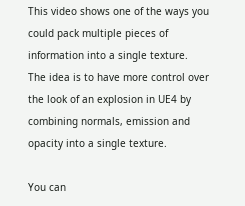This video shows one of the ways you could pack multiple pieces of information into a single texture.  The idea is to have more control over the look of an explosion in UE4 by combining normals, emission and opacity into a single texture.

You can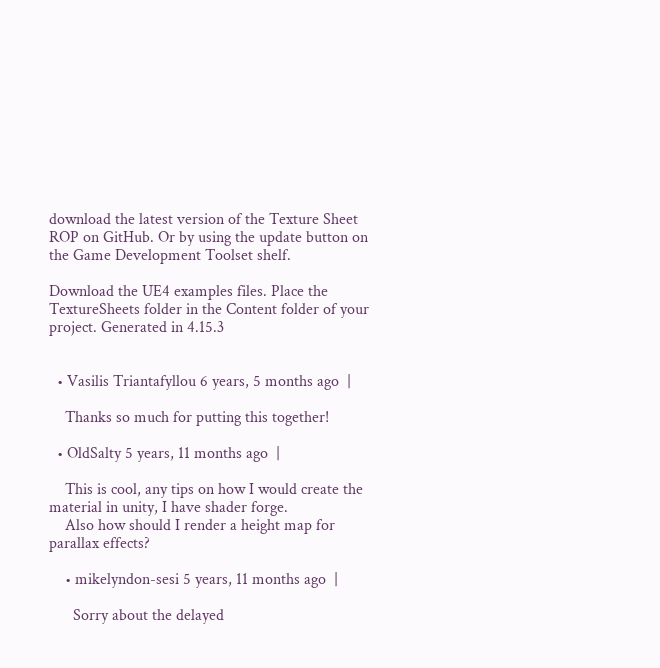download the latest version of the Texture Sheet ROP on GitHub. Or by using the update button on the Game Development Toolset shelf.

Download the UE4 examples files. Place the TextureSheets folder in the Content folder of your project. Generated in 4.15.3


  • Vasilis Triantafyllou 6 years, 5 months ago  |

    Thanks so much for putting this together!

  • OldSalty 5 years, 11 months ago  |

    This is cool, any tips on how I would create the material in unity, I have shader forge.
    Also how should I render a height map for parallax effects?

    • mikelyndon-sesi 5 years, 11 months ago  |

      Sorry about the delayed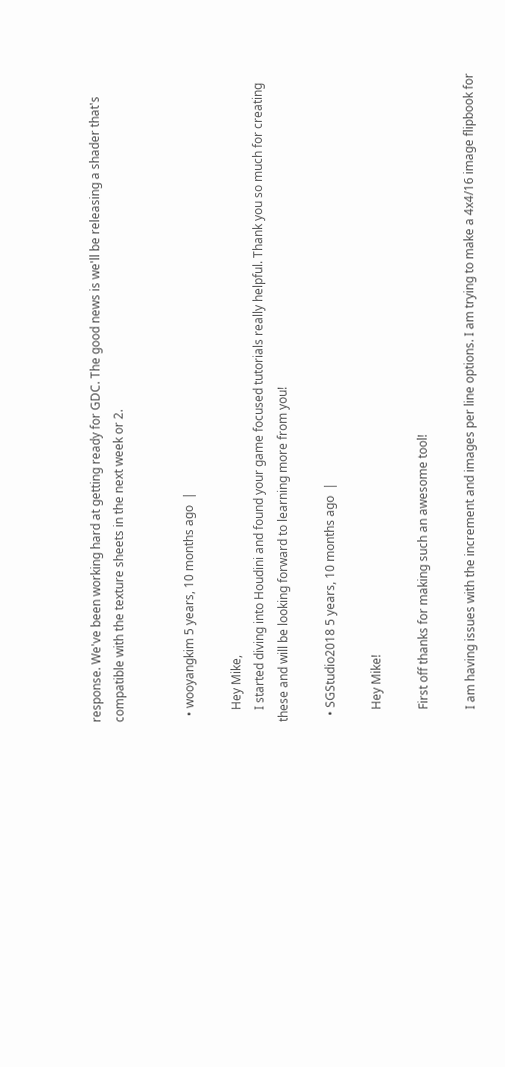response. We've been working hard at getting ready for GDC. The good news is we'll be releasing a shader that's compatible with the texture sheets in the next week or 2.


  • wooyangkim 5 years, 10 months ago  |

    Hey Mike,
    I started diving into Houdini and found your game focused tutorials really helpful. Thank you so much for creating these and will be looking forward to learning more from you!

  • SGStudio2018 5 years, 10 months ago  |

    Hey Mike!

    First off thanks for making such an awesome tool!

    I am having issues with the increment and images per line options. I am trying to make a 4x4/16 image flipbook for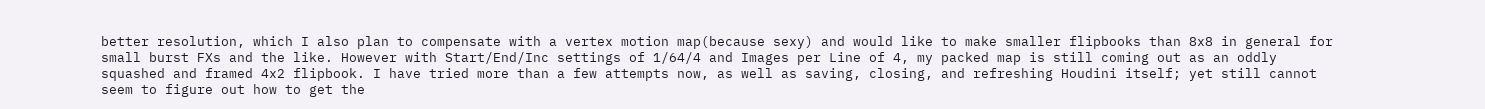better resolution, which I also plan to compensate with a vertex motion map(because sexy) and would like to make smaller flipbooks than 8x8 in general for small burst FXs and the like. However with Start/End/Inc settings of 1/64/4 and Images per Line of 4, my packed map is still coming out as an oddly squashed and framed 4x2 flipbook. I have tried more than a few attempts now, as well as saving, closing, and refreshing Houdini itself; yet still cannot seem to figure out how to get the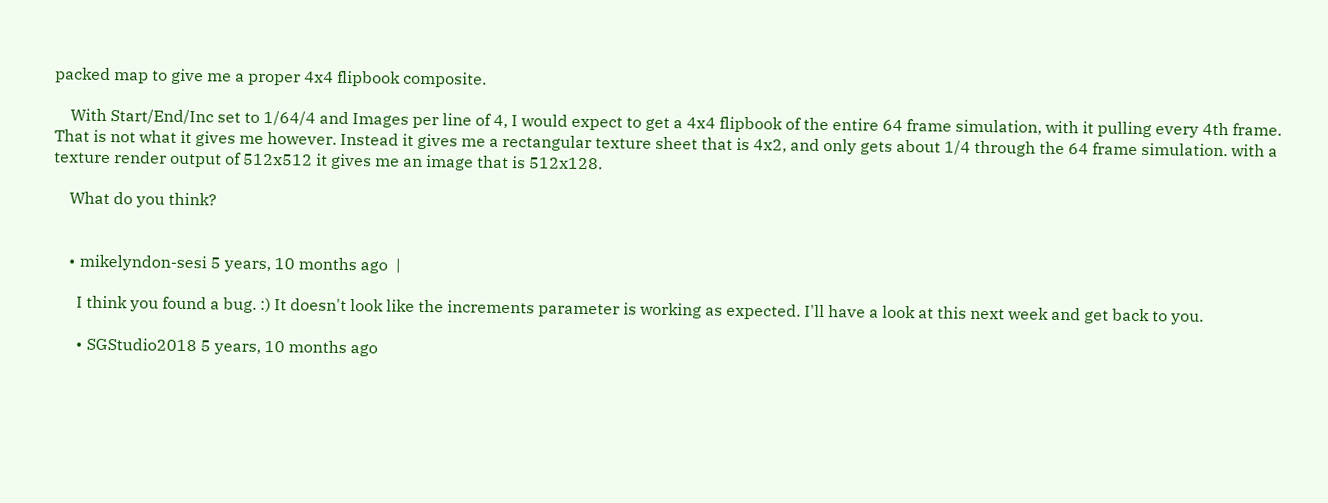packed map to give me a proper 4x4 flipbook composite.

    With Start/End/Inc set to 1/64/4 and Images per line of 4, I would expect to get a 4x4 flipbook of the entire 64 frame simulation, with it pulling every 4th frame. That is not what it gives me however. Instead it gives me a rectangular texture sheet that is 4x2, and only gets about 1/4 through the 64 frame simulation. with a texture render output of 512x512 it gives me an image that is 512x128.

    What do you think?


    • mikelyndon-sesi 5 years, 10 months ago  |

      I think you found a bug. :) It doesn't look like the increments parameter is working as expected. I'll have a look at this next week and get back to you.

      • SGStudio2018 5 years, 10 months ago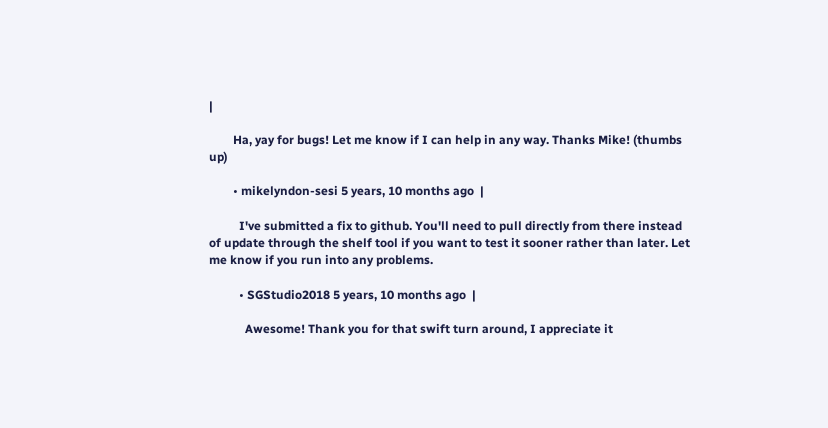|

        Ha, yay for bugs! Let me know if I can help in any way. Thanks Mike! (thumbs up)

        • mikelyndon-sesi 5 years, 10 months ago  |

          I've submitted a fix to github. You'll need to pull directly from there instead of update through the shelf tool if you want to test it sooner rather than later. Let me know if you run into any problems.

          • SGStudio2018 5 years, 10 months ago  |

            Awesome! Thank you for that swift turn around, I appreciate it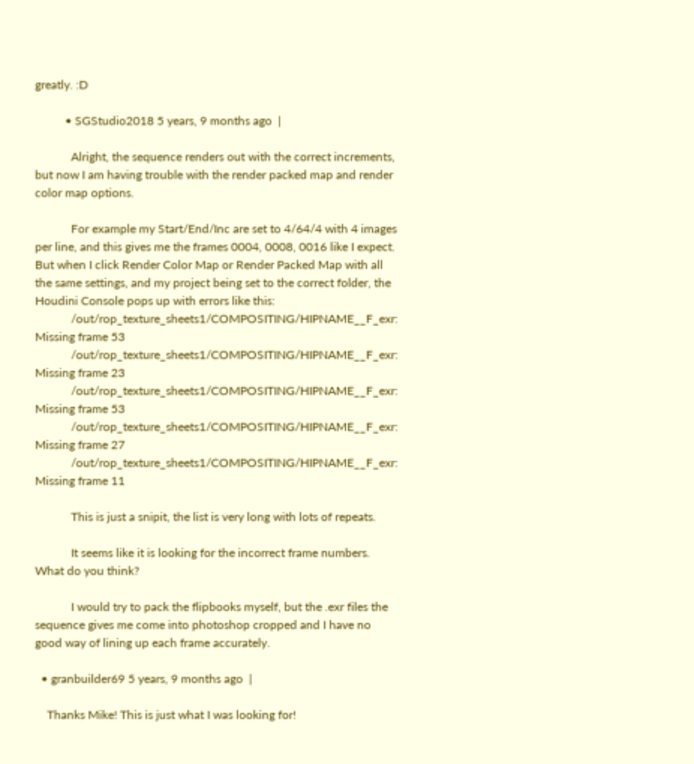greatly. :D

          • SGStudio2018 5 years, 9 months ago  |

            Alright, the sequence renders out with the correct increments, but now I am having trouble with the render packed map and render color map options.

            For example my Start/End/Inc are set to 4/64/4 with 4 images per line, and this gives me the frames 0004, 0008, 0016 like I expect. But when I click Render Color Map or Render Packed Map with all the same settings, and my project being set to the correct folder, the Houdini Console pops up with errors like this:
            /out/rop_texture_sheets1/COMPOSITING/HIPNAME__F_exr: Missing frame 53
            /out/rop_texture_sheets1/COMPOSITING/HIPNAME__F_exr: Missing frame 23
            /out/rop_texture_sheets1/COMPOSITING/HIPNAME__F_exr: Missing frame 53
            /out/rop_texture_sheets1/COMPOSITING/HIPNAME__F_exr: Missing frame 27
            /out/rop_texture_sheets1/COMPOSITING/HIPNAME__F_exr: Missing frame 11

            This is just a snipit, the list is very long with lots of repeats.

            It seems like it is looking for the incorrect frame numbers. What do you think?

            I would try to pack the flipbooks myself, but the .exr files the sequence gives me come into photoshop cropped and I have no good way of lining up each frame accurately.

  • granbuilder69 5 years, 9 months ago  |

    Thanks Mike! This is just what I was looking for!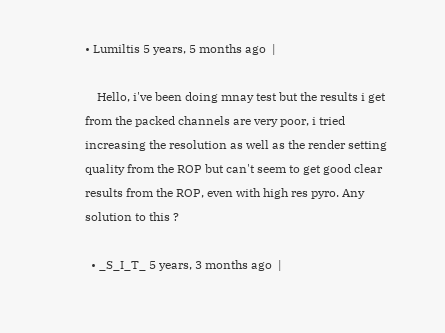• Lumiltis 5 years, 5 months ago  |

    Hello, i've been doing mnay test but the results i get from the packed channels are very poor, i tried increasing the resolution as well as the render setting quality from the ROP but can't seem to get good clear results from the ROP, even with high res pyro. Any solution to this ?

  • _S_I_T_ 5 years, 3 months ago  |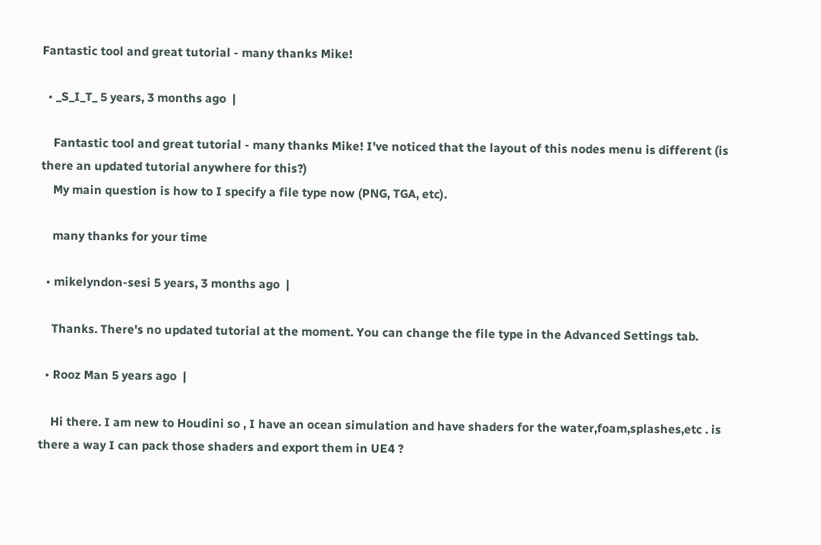Fantastic tool and great tutorial - many thanks Mike!

  • _S_I_T_ 5 years, 3 months ago  |

    Fantastic tool and great tutorial - many thanks Mike! I've noticed that the layout of this nodes menu is different (is there an updated tutorial anywhere for this?)
    My main question is how to I specify a file type now (PNG, TGA, etc).

    many thanks for your time

  • mikelyndon-sesi 5 years, 3 months ago  |

    Thanks. There's no updated tutorial at the moment. You can change the file type in the Advanced Settings tab.

  • Rooz Man 5 years ago  |

    Hi there. I am new to Houdini so , I have an ocean simulation and have shaders for the water,foam,splashes,etc . is there a way I can pack those shaders and export them in UE4 ?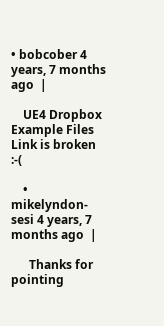• bobcober 4 years, 7 months ago  |

    UE4 Dropbox Example Files Link is broken :-(

    • mikelyndon-sesi 4 years, 7 months ago  |

      Thanks for pointing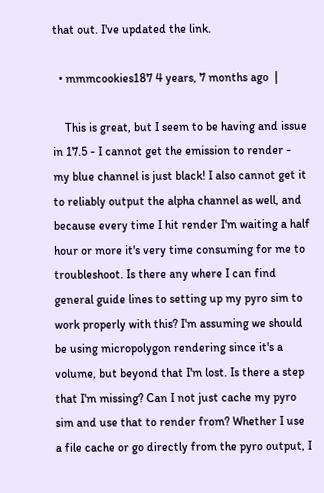that out. I've updated the link.

  • mmmcookies187 4 years, 7 months ago  |

    This is great, but I seem to be having and issue in 17.5 - I cannot get the emission to render - my blue channel is just black! I also cannot get it to reliably output the alpha channel as well, and because every time I hit render I'm waiting a half hour or more it's very time consuming for me to troubleshoot. Is there any where I can find general guide lines to setting up my pyro sim to work properly with this? I'm assuming we should be using micropolygon rendering since it's a volume, but beyond that I'm lost. Is there a step that I'm missing? Can I not just cache my pyro sim and use that to render from? Whether I use a file cache or go directly from the pyro output, I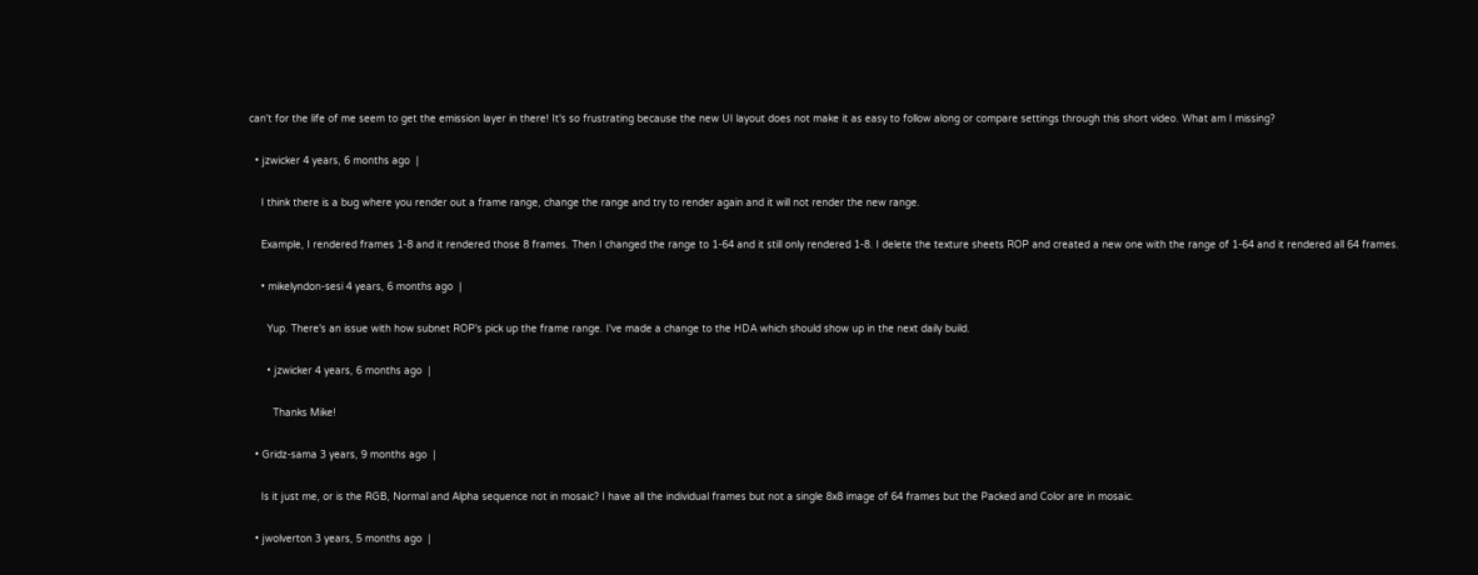can't for the life of me seem to get the emission layer in there! It's so frustrating because the new UI layout does not make it as easy to follow along or compare settings through this short video. What am I missing?

  • jzwicker 4 years, 6 months ago  |

    I think there is a bug where you render out a frame range, change the range and try to render again and it will not render the new range.

    Example, I rendered frames 1-8 and it rendered those 8 frames. Then I changed the range to 1-64 and it still only rendered 1-8. I delete the texture sheets ROP and created a new one with the range of 1-64 and it rendered all 64 frames.

    • mikelyndon-sesi 4 years, 6 months ago  |

      Yup. There's an issue with how subnet ROP's pick up the frame range. I've made a change to the HDA which should show up in the next daily build.

      • jzwicker 4 years, 6 months ago  |

        Thanks Mike!

  • Gridz-sama 3 years, 9 months ago  |

    Is it just me, or is the RGB, Normal and Alpha sequence not in mosaic? I have all the individual frames but not a single 8x8 image of 64 frames but the Packed and Color are in mosaic.

  • jwolverton 3 years, 5 months ago  |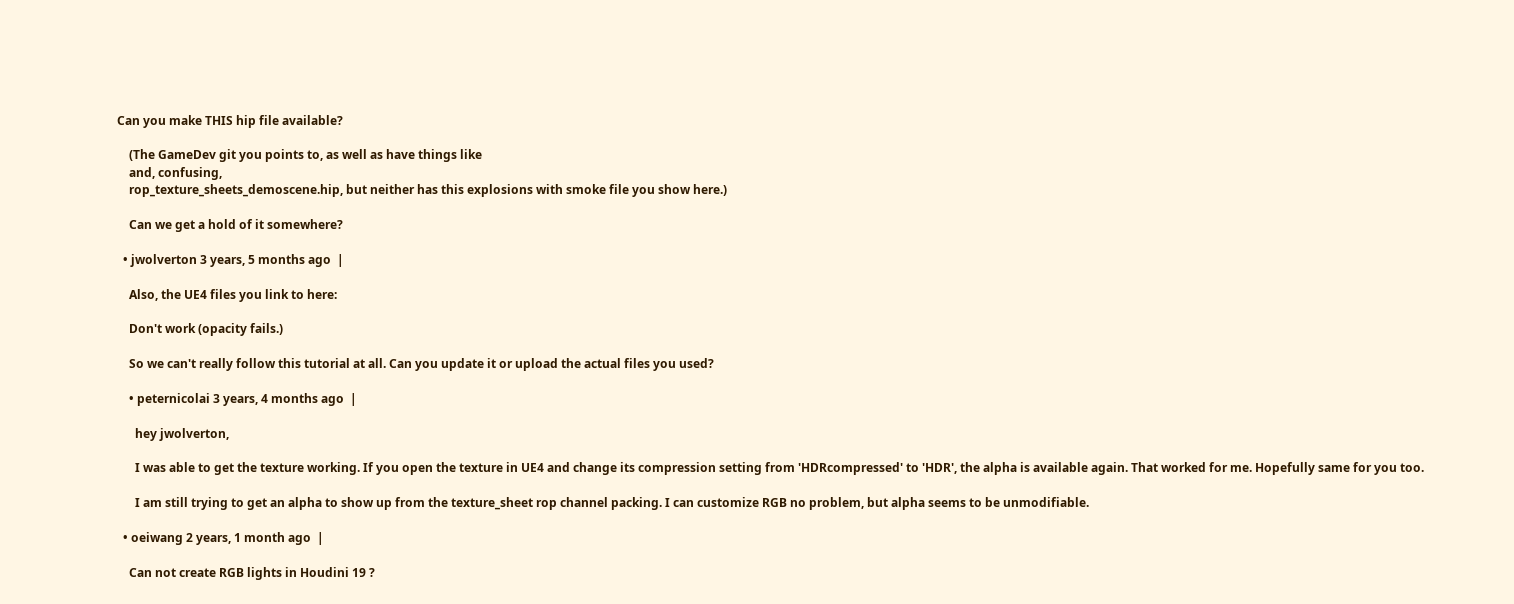Can you make THIS hip file available?

    (The GameDev git you points to, as well as have things like
    and, confusing,
    rop_texture_sheets_demoscene.hip, but neither has this explosions with smoke file you show here.)

    Can we get a hold of it somewhere?

  • jwolverton 3 years, 5 months ago  |

    Also, the UE4 files you link to here:

    Don't work (opacity fails.)

    So we can't really follow this tutorial at all. Can you update it or upload the actual files you used?

    • peternicolai 3 years, 4 months ago  |

      hey jwolverton,

      I was able to get the texture working. If you open the texture in UE4 and change its compression setting from 'HDRcompressed' to 'HDR', the alpha is available again. That worked for me. Hopefully same for you too.

      I am still trying to get an alpha to show up from the texture_sheet rop channel packing. I can customize RGB no problem, but alpha seems to be unmodifiable.

  • oeiwang 2 years, 1 month ago  |

    Can not create RGB lights in Houdini 19 ?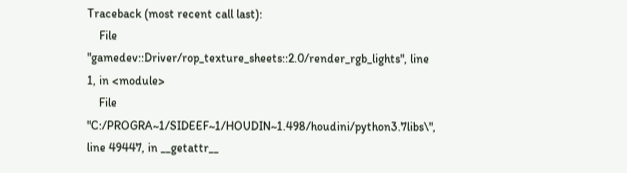Traceback (most recent call last):
    File "gamedev::Driver/rop_texture_sheets::2.0/render_rgb_lights", line 1, in <module>
    File "C:/PROGRA~1/SIDEEF~1/HOUDIN~1.498/houdini/python3.7libs\", line 49447, in __getattr__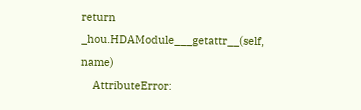return _hou.HDAModule___getattr__(self, name)
    AttributeError: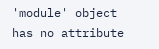'module' object has no attribute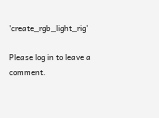'create_rgb_light_rig'

Please log in to leave a comment.